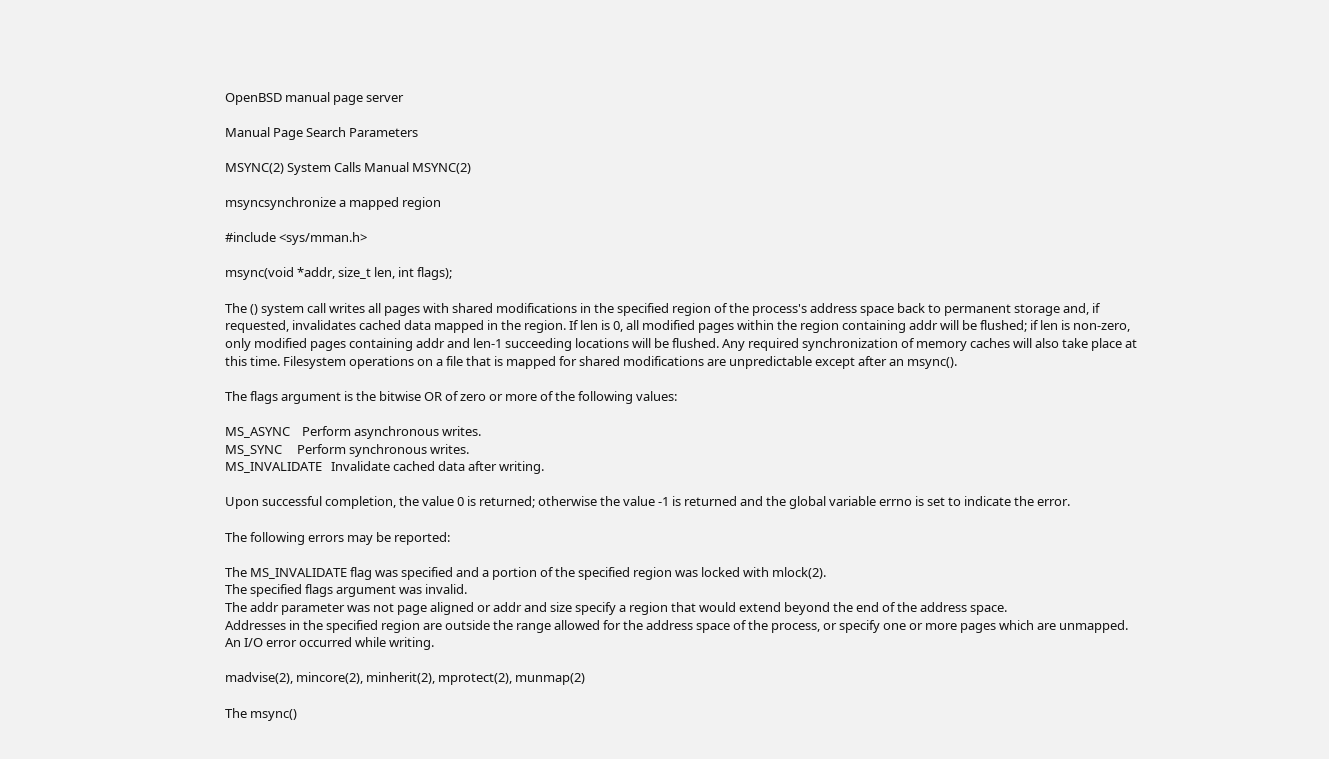OpenBSD manual page server

Manual Page Search Parameters

MSYNC(2) System Calls Manual MSYNC(2)

msyncsynchronize a mapped region

#include <sys/mman.h>

msync(void *addr, size_t len, int flags);

The () system call writes all pages with shared modifications in the specified region of the process's address space back to permanent storage and, if requested, invalidates cached data mapped in the region. If len is 0, all modified pages within the region containing addr will be flushed; if len is non-zero, only modified pages containing addr and len-1 succeeding locations will be flushed. Any required synchronization of memory caches will also take place at this time. Filesystem operations on a file that is mapped for shared modifications are unpredictable except after an msync().

The flags argument is the bitwise OR of zero or more of the following values:

MS_ASYNC    Perform asynchronous writes.
MS_SYNC     Perform synchronous writes.
MS_INVALIDATE   Invalidate cached data after writing.

Upon successful completion, the value 0 is returned; otherwise the value -1 is returned and the global variable errno is set to indicate the error.

The following errors may be reported:

The MS_INVALIDATE flag was specified and a portion of the specified region was locked with mlock(2).
The specified flags argument was invalid.
The addr parameter was not page aligned or addr and size specify a region that would extend beyond the end of the address space.
Addresses in the specified region are outside the range allowed for the address space of the process, or specify one or more pages which are unmapped.
An I/O error occurred while writing.

madvise(2), mincore(2), minherit(2), mprotect(2), munmap(2)

The msync()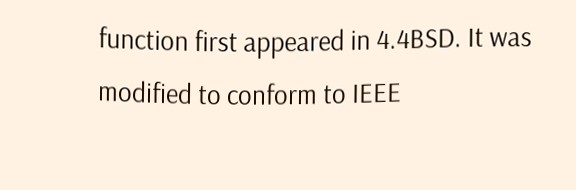function first appeared in 4.4BSD. It was modified to conform to IEEE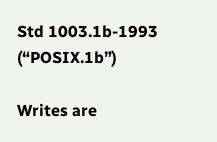Std 1003.1b-1993 (“POSIX.1b”)

Writes are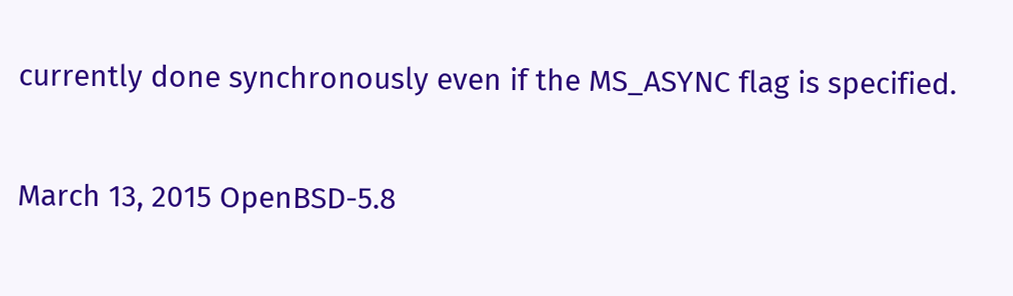currently done synchronously even if the MS_ASYNC flag is specified.

March 13, 2015 OpenBSD-5.8